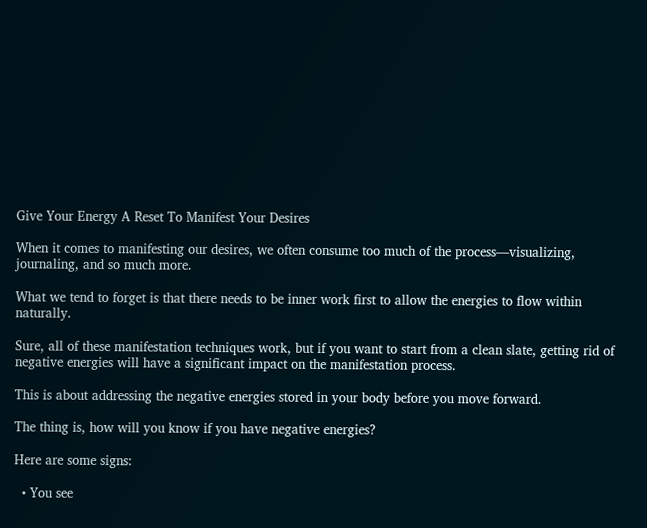Give Your Energy A Reset To Manifest Your Desires

When it comes to manifesting our desires, we often consume too much of the process—visualizing, journaling, and so much more.

What we tend to forget is that there needs to be inner work first to allow the energies to flow within naturally.

Sure, all of these manifestation techniques work, but if you want to start from a clean slate, getting rid of negative energies will have a significant impact on the manifestation process.

This is about addressing the negative energies stored in your body before you move forward.

The thing is, how will you know if you have negative energies?

Here are some signs:

  • You see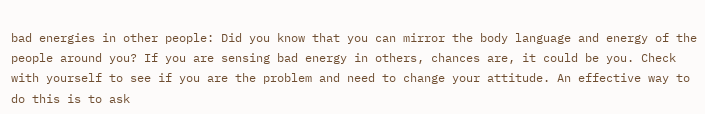bad energies in other people: Did you know that you can mirror the body language and energy of the people around you? If you are sensing bad energy in others, chances are, it could be you. Check with yourself to see if you are the problem and need to change your attitude. An effective way to do this is to ask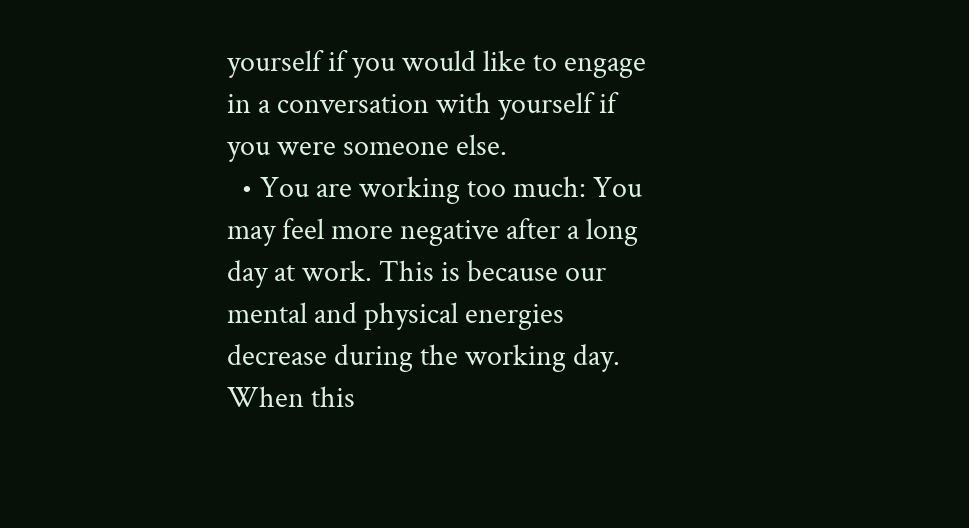yourself if you would like to engage in a conversation with yourself if you were someone else.
  • You are working too much: You may feel more negative after a long day at work. This is because our mental and physical energies decrease during the working day. When this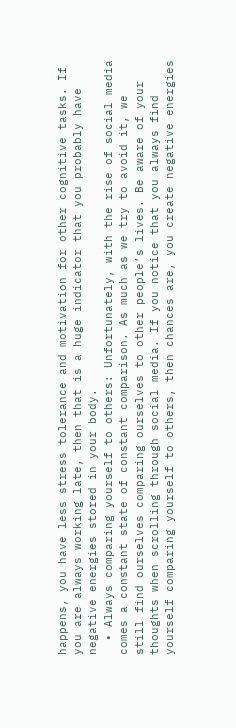happens, you have less stress tolerance and motivation for other cognitive tasks. If you are always working late, then that is a huge indicator that you probably have negative energies stored in your body.
  • Always comparing yourself to others: Unfortunately, with the rise of social media comes a constant state of constant comparison. As much as we try to avoid it, we still find ourselves comparing ourselves to other people’s lives. Be aware of your thoughts when scrolling through social media. If you notice that you always find yourself comparing yourself to others, then chances are, you create negative energies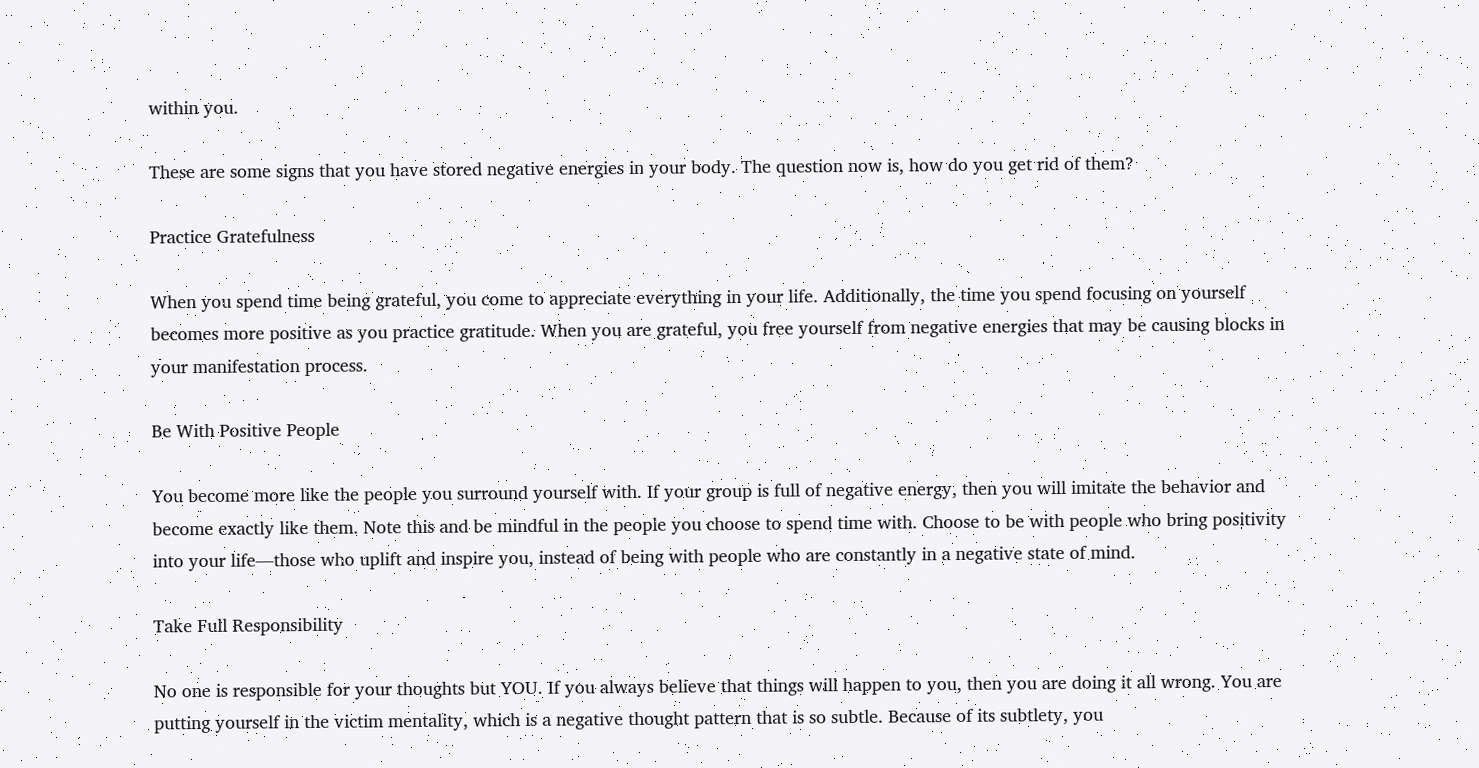within you.

These are some signs that you have stored negative energies in your body. The question now is, how do you get rid of them?

Practice Gratefulness

When you spend time being grateful, you come to appreciate everything in your life. Additionally, the time you spend focusing on yourself becomes more positive as you practice gratitude. When you are grateful, you free yourself from negative energies that may be causing blocks in your manifestation process.

Be With Positive People

You become more like the people you surround yourself with. If your group is full of negative energy, then you will imitate the behavior and become exactly like them. Note this and be mindful in the people you choose to spend time with. Choose to be with people who bring positivity into your life—those who uplift and inspire you, instead of being with people who are constantly in a negative state of mind.

Take Full Responsibility

No one is responsible for your thoughts but YOU. If you always believe that things will happen to you, then you are doing it all wrong. You are putting yourself in the victim mentality, which is a negative thought pattern that is so subtle. Because of its subtlety, you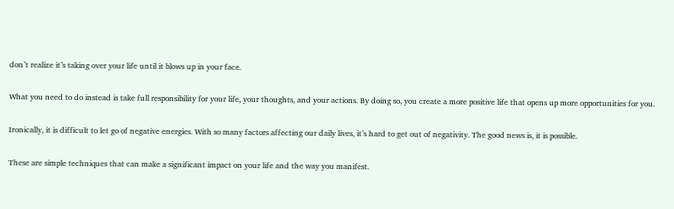don’t realize it’s taking over your life until it blows up in your face.

What you need to do instead is take full responsibility for your life, your thoughts, and your actions. By doing so, you create a more positive life that opens up more opportunities for you.

Ironically, it is difficult to let go of negative energies. With so many factors affecting our daily lives, it’s hard to get out of negativity. The good news is, it is possible.

These are simple techniques that can make a significant impact on your life and the way you manifest.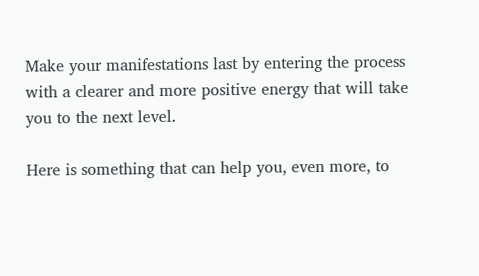Make your manifestations last by entering the process with a clearer and more positive energy that will take you to the next level.

Here is something that can help you, even more, to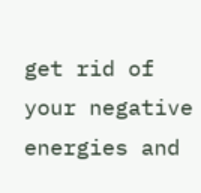get rid of your negative energies and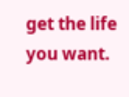get the life you want.